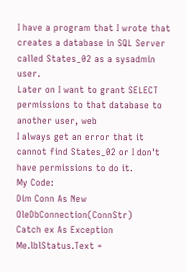I have a program that I wrote that creates a database in SQL Server called States_02 as a sysadmin user.
Later on I want to grant SELECT permissions to that database to another user, web
I always get an error that it cannot find States_02 or I don't have permissions to do it.
My Code:
Dim Conn As New OleDbConnection(ConnStr)
Catch ex As Exception
Me.lblStatus.Text =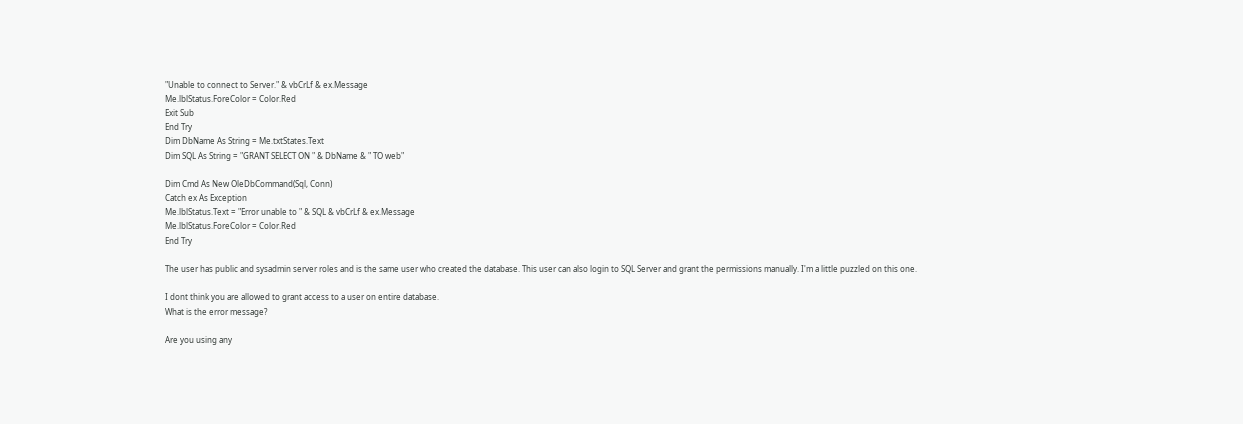"Unable to connect to Server." & vbCrLf & ex.Message
Me.lblStatus.ForeColor = Color.Red
Exit Sub
End Try
Dim DbName As String = Me.txtStates.Text
Dim SQL As String = "GRANT SELECT ON " & DbName & " TO web"

Dim Cmd As New OleDbCommand(Sql, Conn)
Catch ex As Exception
Me.lblStatus.Text = "Error unable to " & SQL & vbCrLf & ex.Message
Me.lblStatus.ForeColor = Color.Red
End Try

The user has public and sysadmin server roles and is the same user who created the database. This user can also login to SQL Server and grant the permissions manually. I'm a little puzzled on this one.

I dont think you are allowed to grant access to a user on entire database.
What is the error message?

Are you using any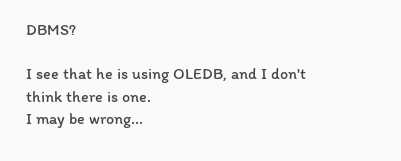DBMS?

I see that he is using OLEDB, and I don't think there is one.
I may be wrong...